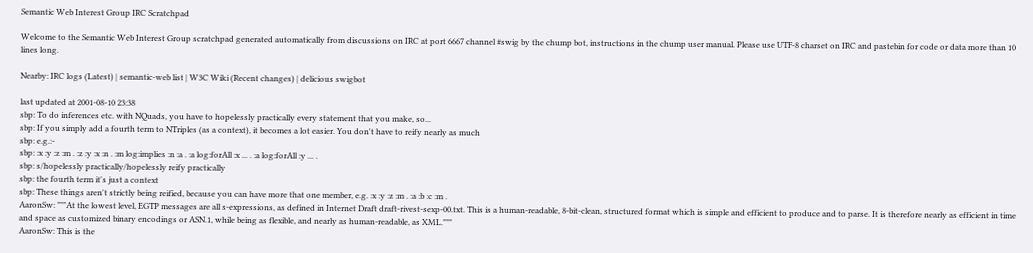Semantic Web Interest Group IRC Scratchpad

Welcome to the Semantic Web Interest Group scratchpad generated automatically from discussions on IRC at port 6667 channel #swig by the chump bot, instructions in the chump user manual. Please use UTF-8 charset on IRC and pastebin for code or data more than 10 lines long.

Nearby: IRC logs (Latest) | semantic-web list | W3C Wiki (Recent changes) | delicious swigbot

last updated at 2001-08-10 23:38
sbp: To do inferences etc. with NQuads, you have to hopelessly practically every statement that you make, so...
sbp: If you simply add a fourth term to NTriples (as a context), it becomes a lot easier. You don't have to reify nearly as much
sbp: e.g.:-
sbp: :x :y :z :m . :z :y :x :n . :m log:implies :n :a . :a log:forAll :x ... . :a log:forAll :y ... .
sbp: s/hopelessly practically/hopelessly reify practically
sbp: the fourth term it's just a context
sbp: These things aren't strictly being reified, because you can have more that one member, e.g. :x :y :z :m . :a :b :c :m .
AaronSw: """At the lowest level, EGTP messages are all s-expressions, as defined in Internet Draft draft-rivest-sexp-00.txt. This is a human-readable, 8-bit-clean, structured format which is simple and efficient to produce and to parse. It is therefore nearly as efficient in time and space as customized binary encodings or ASN.1, while being as flexible, and nearly as human-readable, as XML."""
AaronSw: This is the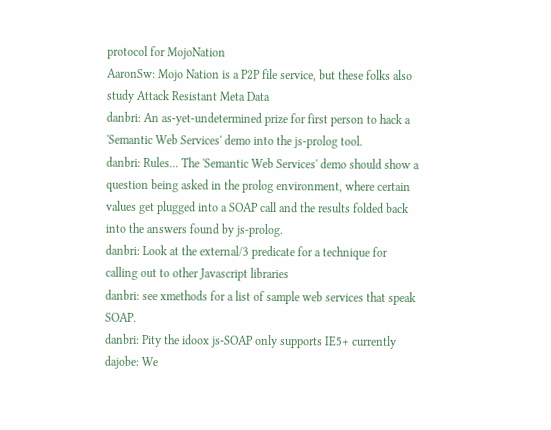protocol for MojoNation
AaronSw: Mojo Nation is a P2P file service, but these folks also study Attack Resistant Meta Data
danbri: An as-yet-undetermined prize for first person to hack a 'Semantic Web Services' demo into the js-prolog tool.
danbri: Rules... The 'Semantic Web Services' demo should show a question being asked in the prolog environment, where certain values get plugged into a SOAP call and the results folded back into the answers found by js-prolog.
danbri: Look at the external/3 predicate for a technique for calling out to other Javascript libraries
danbri: see xmethods for a list of sample web services that speak SOAP.
danbri: Pity the idoox js-SOAP only supports IE5+ currently
dajobe: We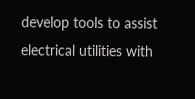develop tools to assist electrical utilities with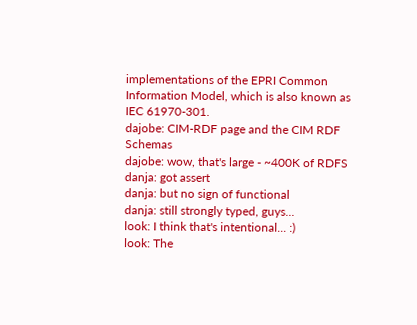implementations of the EPRI Common Information Model, which is also known as IEC 61970-301.
dajobe: CIM-RDF page and the CIM RDF Schemas
dajobe: wow, that's large - ~400K of RDFS
danja: got assert
danja: but no sign of functional
danja: still strongly typed, guys...
look: I think that's intentional... :)
look: The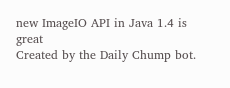new ImageIO API in Java 1.4 is great
Created by the Daily Chump bot.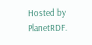Hosted by PlanetRDF.